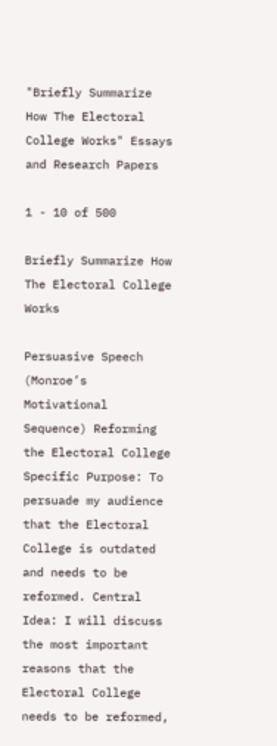"Briefly Summarize How The Electoral College Works" Essays and Research Papers

1 - 10 of 500

Briefly Summarize How The Electoral College Works

Persuasive Speech (Monroe’s Motivational Sequence) Reforming the Electoral College Specific Purpose: To persuade my audience that the Electoral College is outdated and needs to be reformed. Central Idea: I will discuss the most important reasons that the Electoral College needs to be reformed,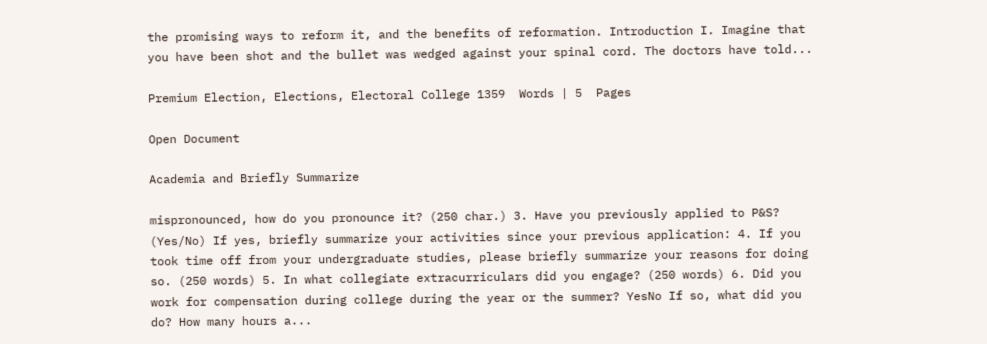the promising ways to reform it, and the benefits of reformation. Introduction I. Imagine that you have been shot and the bullet was wedged against your spinal cord. The doctors have told...

Premium Election, Elections, Electoral College 1359  Words | 5  Pages

Open Document

Academia and Briefly Summarize

mispronounced, how do you pronounce it? (250 char.) 3. Have you previously applied to P&S? (Yes/No) If yes, briefly summarize your activities since your previous application: 4. If you took time off from your undergraduate studies, please briefly summarize your reasons for doing so. (250 words) 5. In what collegiate extracurriculars did you engage? (250 words) 6. Did you work for compensation during college during the year or the summer? YesNo If so, what did you do? How many hours a...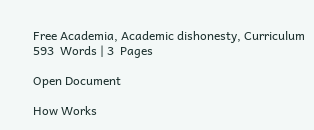Free Academia, Academic dishonesty, Curriculum 593  Words | 3  Pages

Open Document

How Works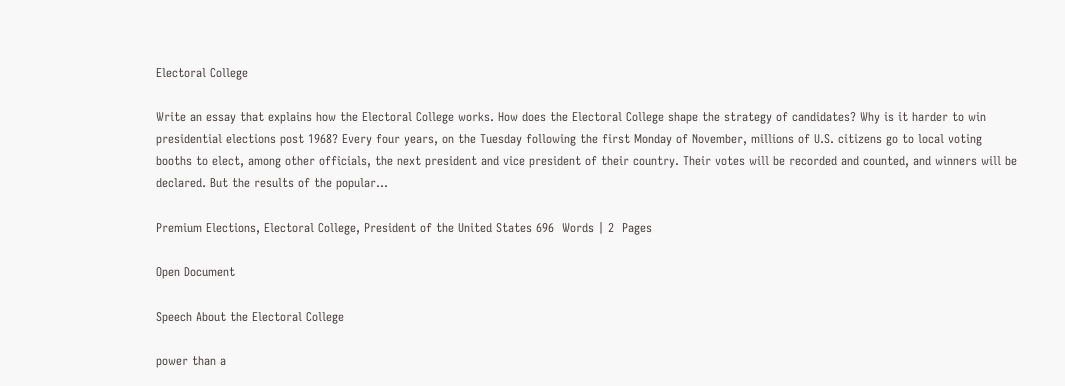Electoral College

Write an essay that explains how the Electoral College works. How does the Electoral College shape the strategy of candidates? Why is it harder to win presidential elections post 1968? Every four years, on the Tuesday following the first Monday of November, millions of U.S. citizens go to local voting booths to elect, among other officials, the next president and vice president of their country. Their votes will be recorded and counted, and winners will be declared. But the results of the popular...

Premium Elections, Electoral College, President of the United States 696  Words | 2  Pages

Open Document

Speech About the Electoral College

power than a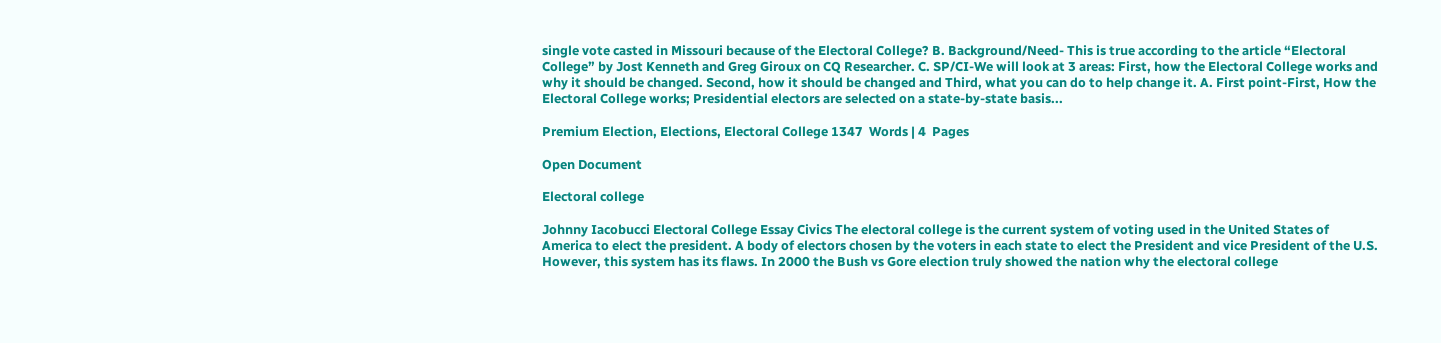single vote casted in Missouri because of the Electoral College? B. Background/Need- This is true according to the article “Electoral College” by Jost Kenneth and Greg Giroux on CQ Researcher. C. SP/CI-We will look at 3 areas: First, how the Electoral College works and why it should be changed. Second, how it should be changed and Third, what you can do to help change it. A. First point-First, How the Electoral College works; Presidential electors are selected on a state-by-state basis...

Premium Election, Elections, Electoral College 1347  Words | 4  Pages

Open Document

Electoral college

Johnny Iacobucci Electoral College Essay Civics The electoral college is the current system of voting used in the United States of America to elect the president. A body of electors chosen by the voters in each state to elect the President and vice President of the U.S. However, this system has its flaws. In 2000 the Bush vs Gore election truly showed the nation why the electoral college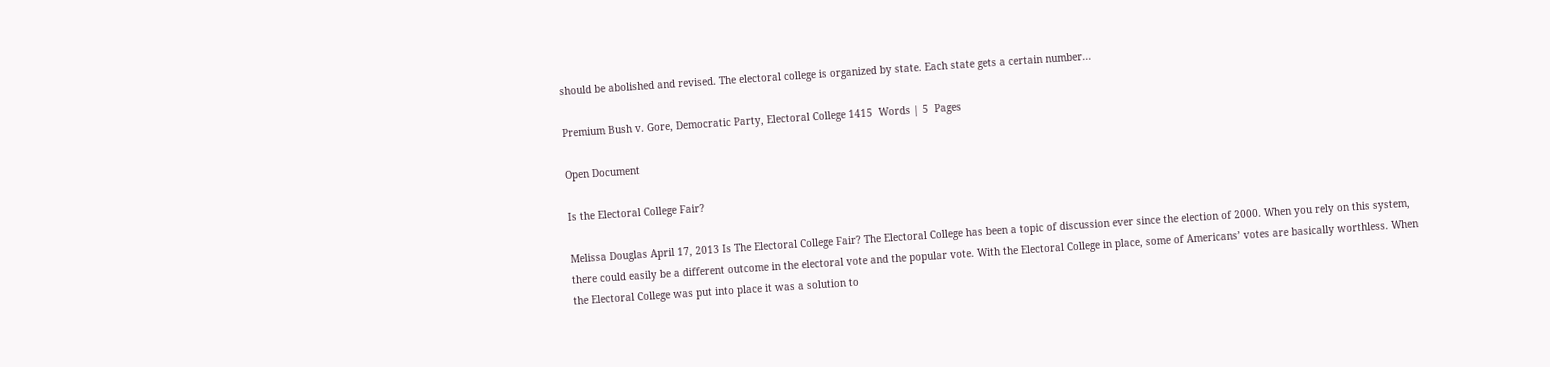should be abolished and revised. The electoral college is organized by state. Each state gets a certain number...

Premium Bush v. Gore, Democratic Party, Electoral College 1415  Words | 5  Pages

Open Document

Is the Electoral College Fair?

Melissa Douglas April 17, 2013 Is The Electoral College Fair? The Electoral College has been a topic of discussion ever since the election of 2000. When you rely on this system, there could easily be a different outcome in the electoral vote and the popular vote. With the Electoral College in place, some of Americans’ votes are basically worthless. When the Electoral College was put into place it was a solution to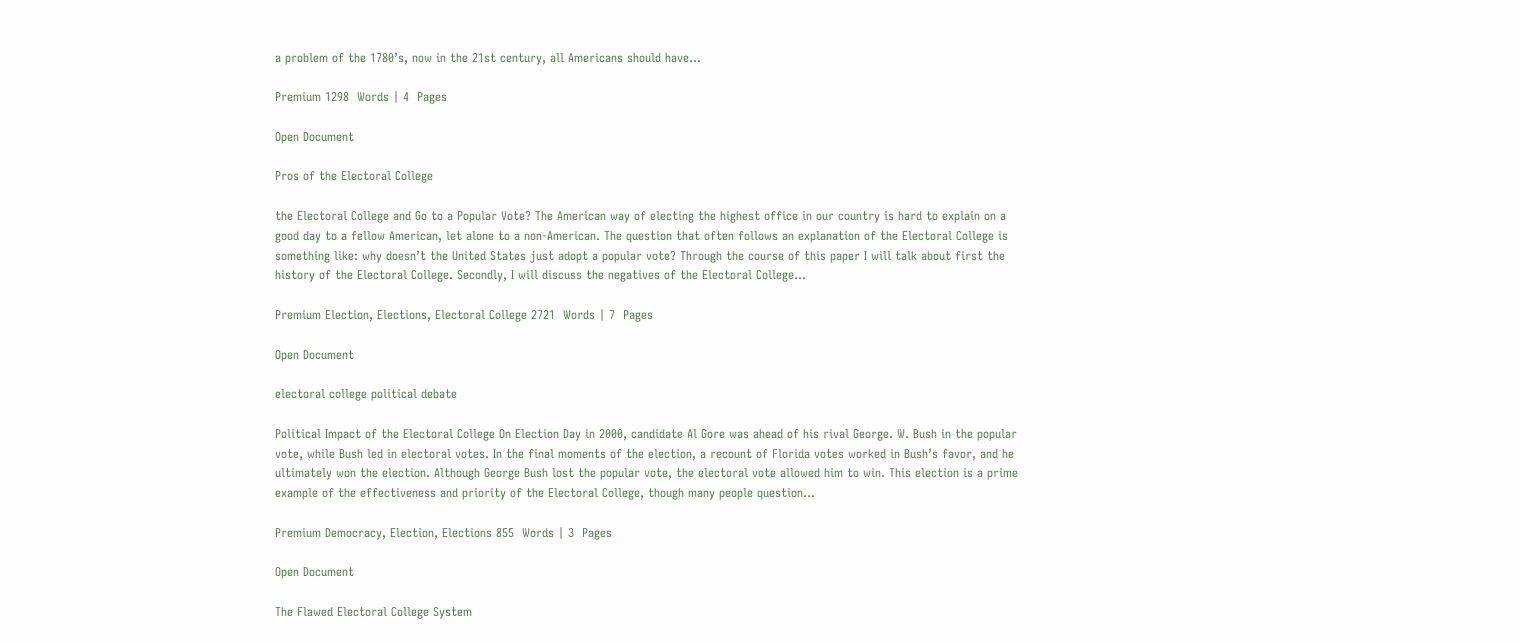a problem of the 1780’s, now in the 21st century, all Americans should have...

Premium 1298  Words | 4  Pages

Open Document

Pros of the Electoral College

the Electoral College and Go to a Popular Vote? The American way of electing the highest office in our country is hard to explain on a good day to a fellow American, let alone to a non-American. The question that often follows an explanation of the Electoral College is something like: why doesn’t the United States just adopt a popular vote? Through the course of this paper I will talk about first the history of the Electoral College. Secondly, I will discuss the negatives of the Electoral College...

Premium Election, Elections, Electoral College 2721  Words | 7  Pages

Open Document

electoral college political debate

Political Impact of the Electoral College On Election Day in 2000, candidate Al Gore was ahead of his rival George. W. Bush in the popular vote, while Bush led in electoral votes. In the final moments of the election, a recount of Florida votes worked in Bush’s favor, and he ultimately won the election. Although George Bush lost the popular vote, the electoral vote allowed him to win. This election is a prime example of the effectiveness and priority of the Electoral College, though many people question...

Premium Democracy, Election, Elections 855  Words | 3  Pages

Open Document

The Flawed Electoral College System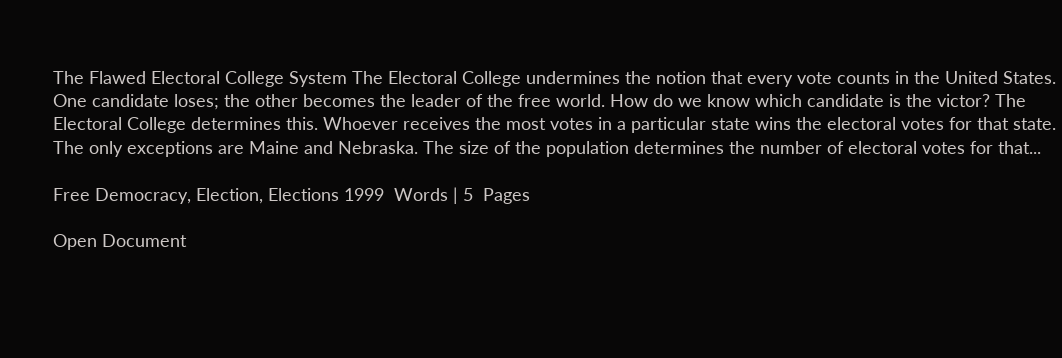The Flawed Electoral College System The Electoral College undermines the notion that every vote counts in the United States. One candidate loses; the other becomes the leader of the free world. How do we know which candidate is the victor? The Electoral College determines this. Whoever receives the most votes in a particular state wins the electoral votes for that state. The only exceptions are Maine and Nebraska. The size of the population determines the number of electoral votes for that...

Free Democracy, Election, Elections 1999  Words | 5  Pages

Open Document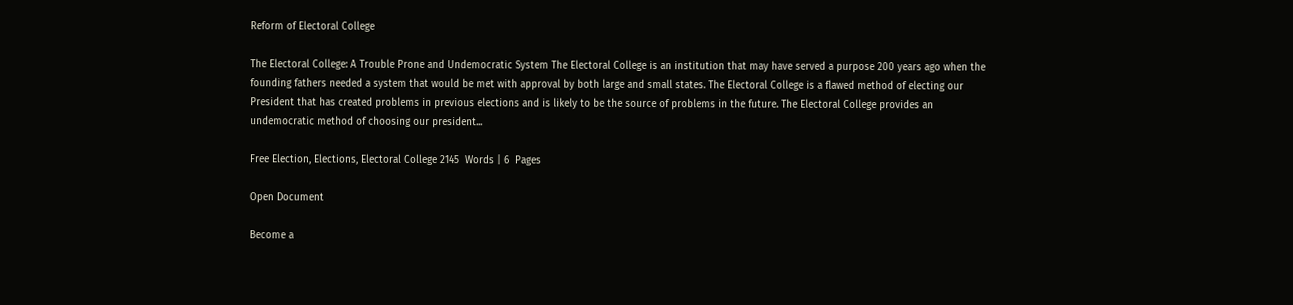Reform of Electoral College

The Electoral College: A Trouble Prone and Undemocratic System The Electoral College is an institution that may have served a purpose 200 years ago when the founding fathers needed a system that would be met with approval by both large and small states. The Electoral College is a flawed method of electing our President that has created problems in previous elections and is likely to be the source of problems in the future. The Electoral College provides an undemocratic method of choosing our president...

Free Election, Elections, Electoral College 2145  Words | 6  Pages

Open Document

Become a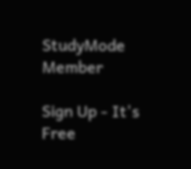StudyMode Member

Sign Up - It's Free